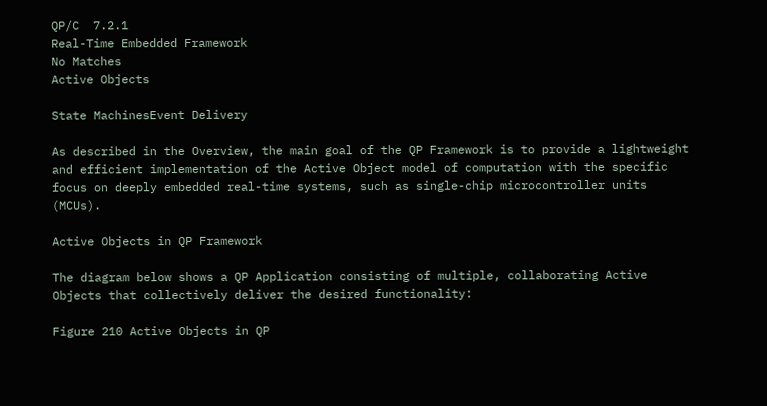QP/C  7.2.1
Real-Time Embedded Framework
No Matches
Active Objects

State MachinesEvent Delivery

As described in the Overview, the main goal of the QP Framework is to provide a lightweight and efficient implementation of the Active Object model of computation with the specific focus on deeply embedded real-time systems, such as single-chip microcontroller units (MCUs).

Active Objects in QP Framework

The diagram below shows a QP Application consisting of multiple, collaborating Active Objects that collectively deliver the desired functionality:

Figure 210 Active Objects in QP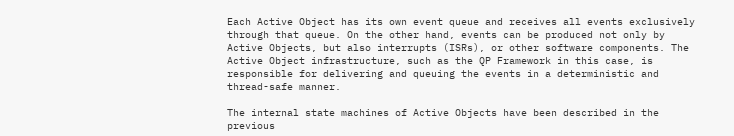Each Active Object has its own event queue and receives all events exclusively through that queue. On the other hand, events can be produced not only by Active Objects, but also interrupts (ISRs), or other software components. The Active Object infrastructure, such as the QP Framework in this case, is responsible for delivering and queuing the events in a deterministic and thread-safe manner.

The internal state machines of Active Objects have been described in the previous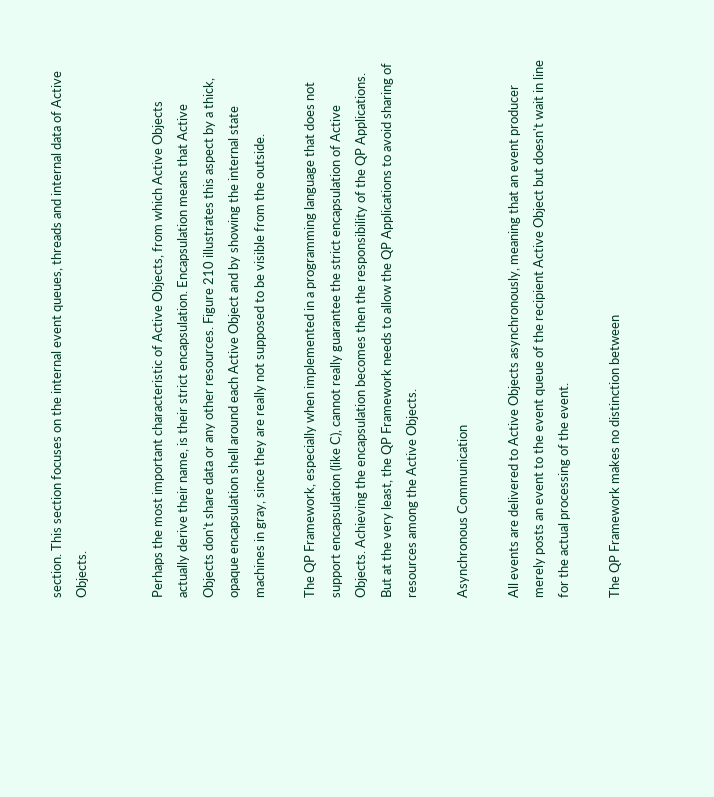section. This section focuses on the internal event queues, threads and internal data of Active Objects.


Perhaps the most important characteristic of Active Objects, from which Active Objects actually derive their name, is their strict encapsulation. Encapsulation means that Active Objects don't share data or any other resources. Figure 210 illustrates this aspect by a thick, opaque encapsulation shell around each Active Object and by showing the internal state machines in gray, since they are really not supposed to be visible from the outside.

The QP Framework, especially when implemented in a programming language that does not support encapsulation (like C), cannot really guarantee the strict encapsulation of Active Objects. Achieving the encapsulation becomes then the responsibility of the QP Applications. But at the very least, the QP Framework needs to allow the QP Applications to avoid sharing of resources among the Active Objects.

Asynchronous Communication

All events are delivered to Active Objects asynchronously, meaning that an event producer merely posts an event to the event queue of the recipient Active Object but doesn't wait in line for the actual processing of the event.

The QP Framework makes no distinction between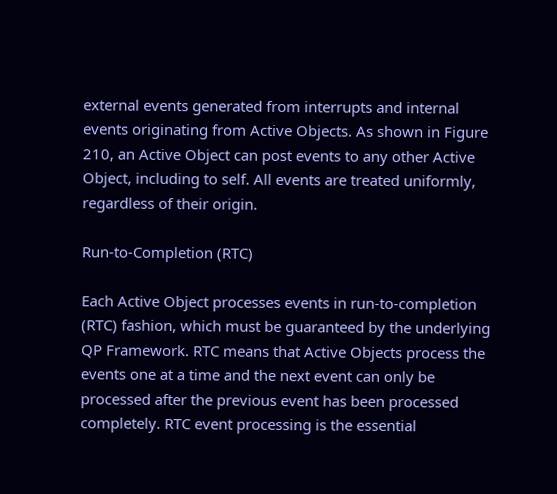external events generated from interrupts and internal events originating from Active Objects. As shown in Figure 210, an Active Object can post events to any other Active Object, including to self. All events are treated uniformly, regardless of their origin.

Run-to-Completion (RTC)

Each Active Object processes events in run-to-completion (RTC) fashion, which must be guaranteed by the underlying QP Framework. RTC means that Active Objects process the events one at a time and the next event can only be processed after the previous event has been processed completely. RTC event processing is the essential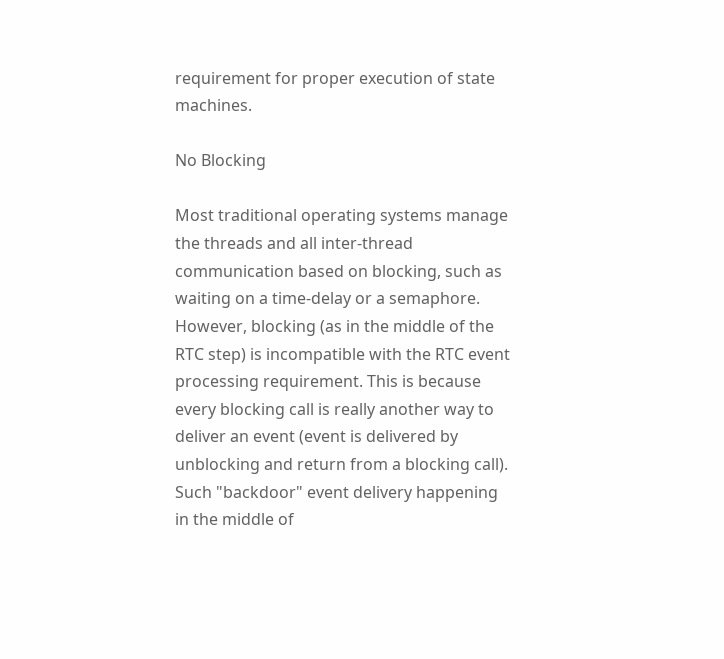requirement for proper execution of state machines.

No Blocking

Most traditional operating systems manage the threads and all inter-thread communication based on blocking, such as waiting on a time-delay or a semaphore. However, blocking (as in the middle of the RTC step) is incompatible with the RTC event processing requirement. This is because every blocking call is really another way to deliver an event (event is delivered by unblocking and return from a blocking call). Such "backdoor" event delivery happening in the middle of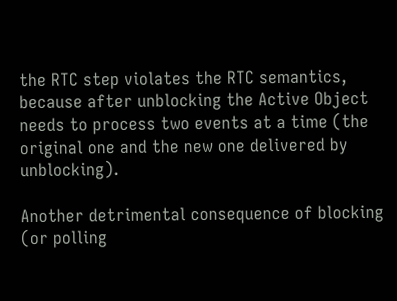the RTC step violates the RTC semantics, because after unblocking the Active Object needs to process two events at a time (the original one and the new one delivered by unblocking).

Another detrimental consequence of blocking (or polling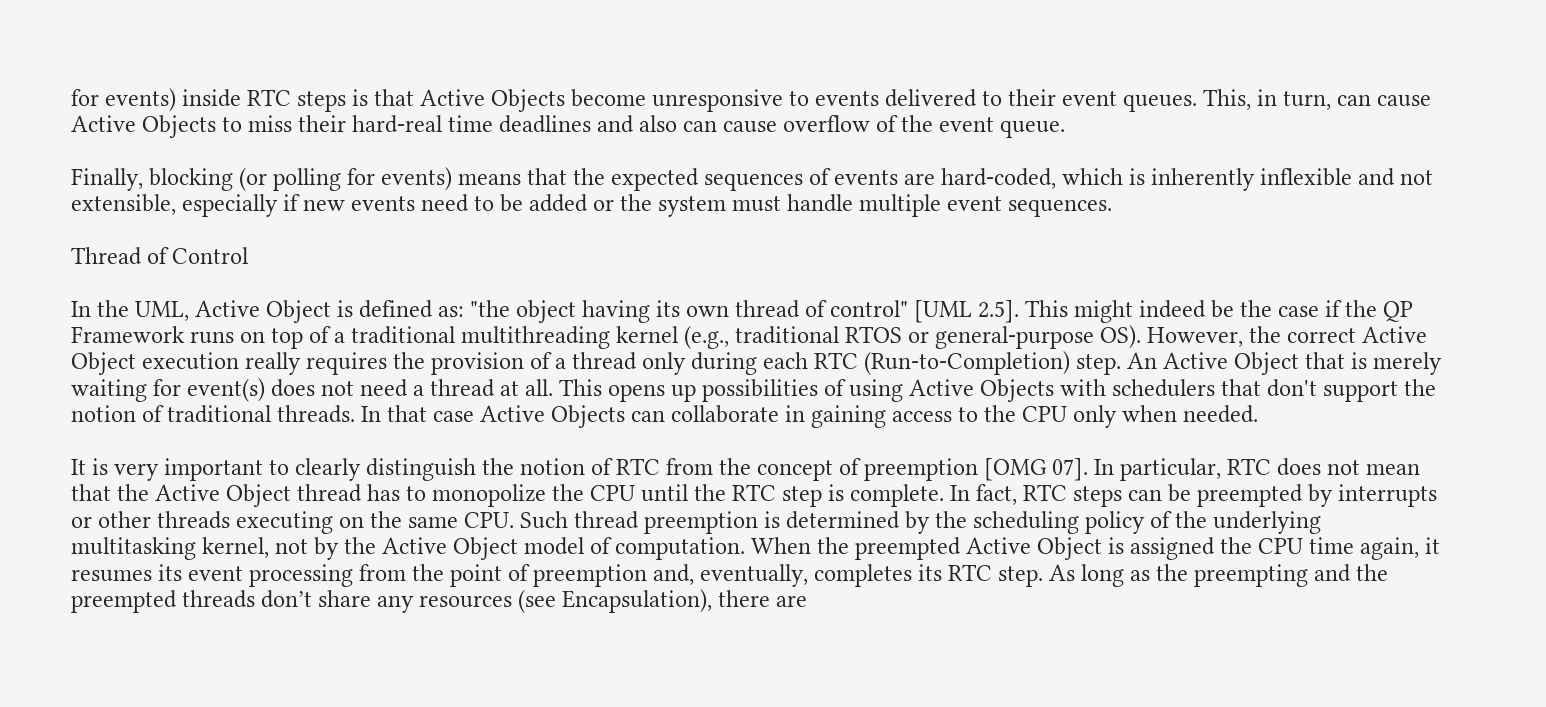for events) inside RTC steps is that Active Objects become unresponsive to events delivered to their event queues. This, in turn, can cause Active Objects to miss their hard-real time deadlines and also can cause overflow of the event queue.

Finally, blocking (or polling for events) means that the expected sequences of events are hard-coded, which is inherently inflexible and not extensible, especially if new events need to be added or the system must handle multiple event sequences.

Thread of Control

In the UML, Active Object is defined as: "the object having its own thread of control" [UML 2.5]. This might indeed be the case if the QP Framework runs on top of a traditional multithreading kernel (e.g., traditional RTOS or general-purpose OS). However, the correct Active Object execution really requires the provision of a thread only during each RTC (Run-to-Completion) step. An Active Object that is merely waiting for event(s) does not need a thread at all. This opens up possibilities of using Active Objects with schedulers that don't support the notion of traditional threads. In that case Active Objects can collaborate in gaining access to the CPU only when needed.

It is very important to clearly distinguish the notion of RTC from the concept of preemption [OMG 07]. In particular, RTC does not mean that the Active Object thread has to monopolize the CPU until the RTC step is complete. In fact, RTC steps can be preempted by interrupts or other threads executing on the same CPU. Such thread preemption is determined by the scheduling policy of the underlying multitasking kernel, not by the Active Object model of computation. When the preempted Active Object is assigned the CPU time again, it resumes its event processing from the point of preemption and, eventually, completes its RTC step. As long as the preempting and the preempted threads don’t share any resources (see Encapsulation), there are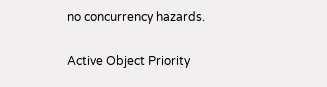no concurrency hazards.

Active Object Priority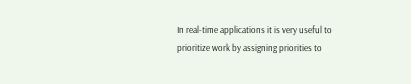In real-time applications it is very useful to prioritize work by assigning priorities to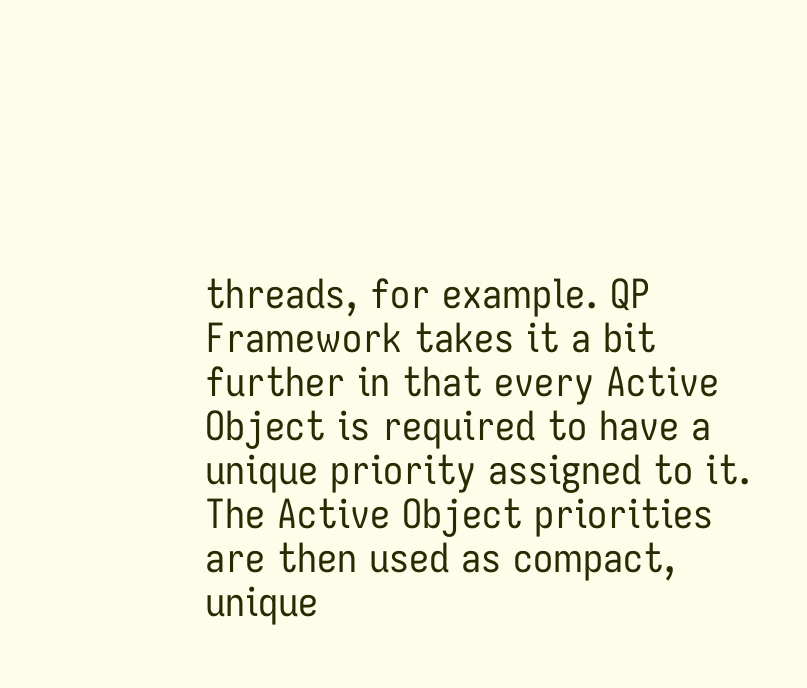threads, for example. QP Framework takes it a bit further in that every Active Object is required to have a unique priority assigned to it. The Active Object priorities are then used as compact, unique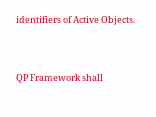identifiers of Active Objects.



QP Framework shall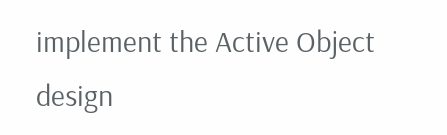implement the Active Object design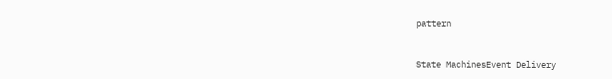pattern


State MachinesEvent Delivery